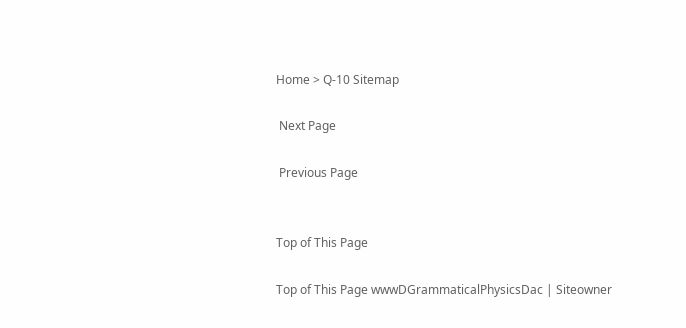Home > Q-10 Sitemap

 Next Page

 Previous Page


Top of This Page

Top of This Page wwwDGrammaticalPhysicsDac | Siteowner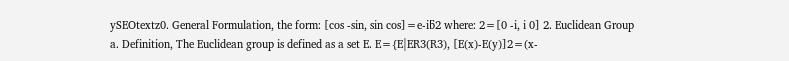ySEOtextz0. General Formulation, the form: [cos -sin, sin cos]=e-iƃ2 where: 2=[0 -i, i 0] 2. Euclidean Group a. Definition, The Euclidean group is defined as a set E. E={E|ER3(R3), [E(x)-E(y)]2=(x-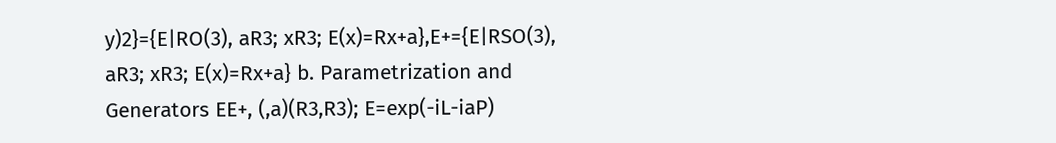y)2}={E|RO(3), aR3; xR3; E(x)=Rx+a},E+={E|RSO(3), aR3; xR3; E(x)=Rx+a} b. Parametrization and Generators EE+, (,a)(R3,R3); E=exp(-iL-iaP)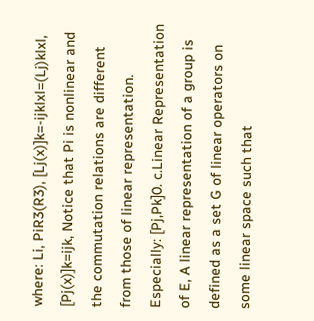where: Li, PiR3(R3), [Lj(x)]k=-ijklxl=(Lj)klxl, [Pj(x)]k=ijk, Notice that Pi is nonlinear and the commutation relations are different from those of linear representation. Especially: [Pj,Pk]0. c.Linear Representation of E, A linear representation of a group is defined as a set G of linear operators on some linear space such that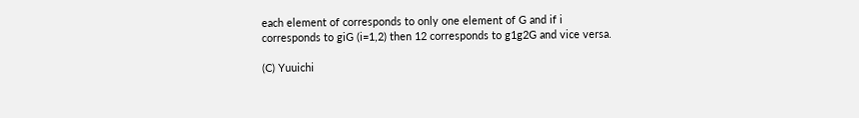each element of corresponds to only one element of G and if i corresponds to giG (i=1,2) then 12 corresponds to g1g2G and vice versa.

(C) Yuuichi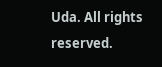Uda. All rights reserved.